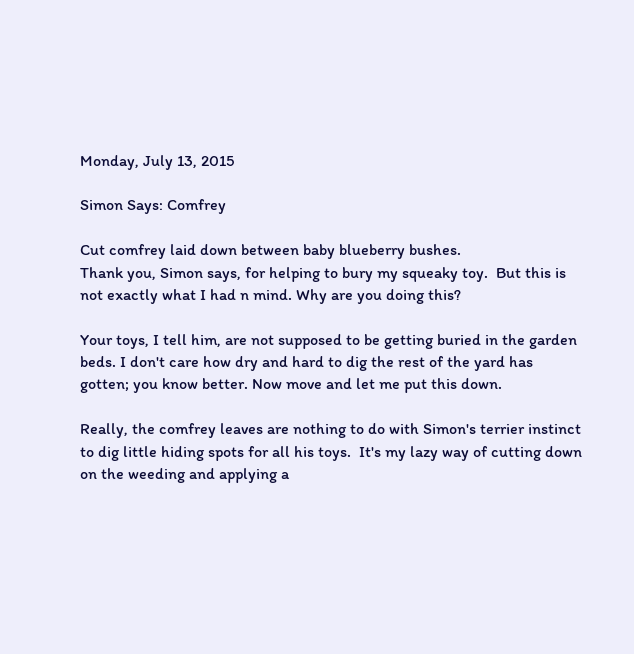Monday, July 13, 2015

Simon Says: Comfrey

Cut comfrey laid down between baby blueberry bushes.
Thank you, Simon says, for helping to bury my squeaky toy.  But this is not exactly what I had n mind. Why are you doing this?

Your toys, I tell him, are not supposed to be getting buried in the garden beds. I don't care how dry and hard to dig the rest of the yard has gotten; you know better. Now move and let me put this down.

Really, the comfrey leaves are nothing to do with Simon's terrier instinct to dig little hiding spots for all his toys.  It's my lazy way of cutting down on the weeding and applying a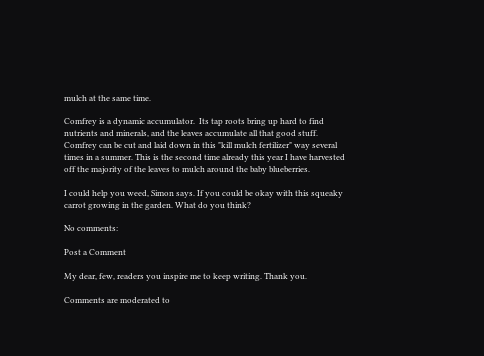mulch at the same time.

Comfrey is a dynamic accumulator.  Its tap roots bring up hard to find nutrients and minerals, and the leaves accumulate all that good stuff. Comfrey can be cut and laid down in this "kill mulch fertilizer" way several times in a summer. This is the second time already this year I have harvested off the majority of the leaves to mulch around the baby blueberries.

I could help you weed, Simon says. If you could be okay with this squeaky carrot growing in the garden. What do you think?

No comments:

Post a Comment

My dear, few, readers you inspire me to keep writing. Thank you.

Comments are moderated to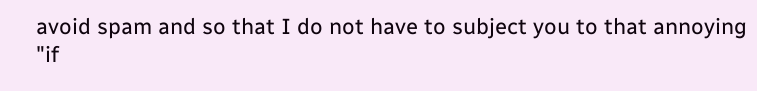avoid spam and so that I do not have to subject you to that annoying "if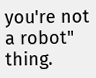you're not a robot" thing.